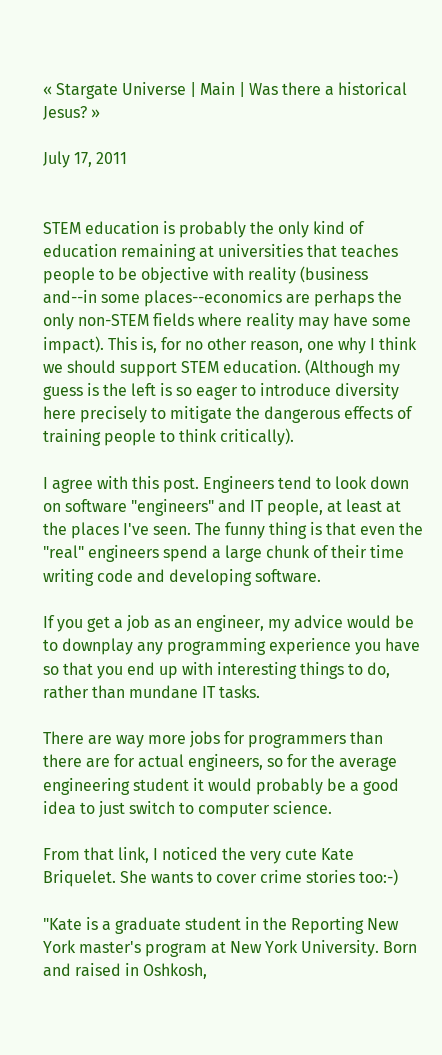« Stargate Universe | Main | Was there a historical Jesus? »

July 17, 2011


STEM education is probably the only kind of education remaining at universities that teaches people to be objective with reality (business and--in some places--economics are perhaps the only non-STEM fields where reality may have some impact). This is, for no other reason, one why I think we should support STEM education. (Although my guess is the left is so eager to introduce diversity here precisely to mitigate the dangerous effects of training people to think critically).

I agree with this post. Engineers tend to look down on software "engineers" and IT people, at least at the places I've seen. The funny thing is that even the "real" engineers spend a large chunk of their time writing code and developing software.

If you get a job as an engineer, my advice would be to downplay any programming experience you have so that you end up with interesting things to do, rather than mundane IT tasks.

There are way more jobs for programmers than there are for actual engineers, so for the average engineering student it would probably be a good idea to just switch to computer science.

From that link, I noticed the very cute Kate Briquelet. She wants to cover crime stories too:-)

"Kate is a graduate student in the Reporting New York master's program at New York University. Born and raised in Oshkosh,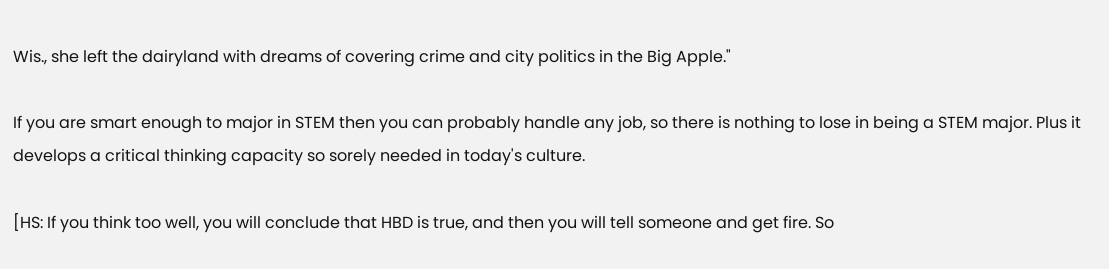Wis., she left the dairyland with dreams of covering crime and city politics in the Big Apple."

If you are smart enough to major in STEM then you can probably handle any job, so there is nothing to lose in being a STEM major. Plus it develops a critical thinking capacity so sorely needed in today's culture.

[HS: If you think too well, you will conclude that HBD is true, and then you will tell someone and get fire. So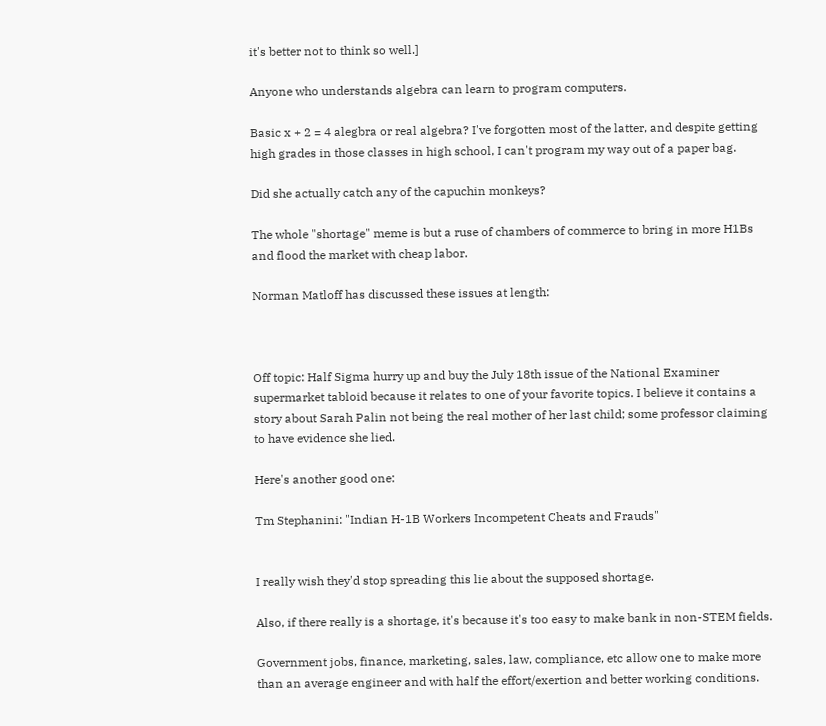it's better not to think so well.]

Anyone who understands algebra can learn to program computers.

Basic x + 2 = 4 alegbra or real algebra? I've forgotten most of the latter, and despite getting high grades in those classes in high school, I can't program my way out of a paper bag.

Did she actually catch any of the capuchin monkeys?

The whole "shortage" meme is but a ruse of chambers of commerce to bring in more H1Bs and flood the market with cheap labor.

Norman Matloff has discussed these issues at length:



Off topic: Half Sigma hurry up and buy the July 18th issue of the National Examiner supermarket tabloid because it relates to one of your favorite topics. I believe it contains a story about Sarah Palin not being the real mother of her last child; some professor claiming to have evidence she lied.

Here's another good one:

Tm Stephanini: "Indian H-1B Workers Incompetent Cheats and Frauds"


I really wish they'd stop spreading this lie about the supposed shortage.

Also, if there really is a shortage, it's because it's too easy to make bank in non-STEM fields.

Government jobs, finance, marketing, sales, law, compliance, etc allow one to make more than an average engineer and with half the effort/exertion and better working conditions.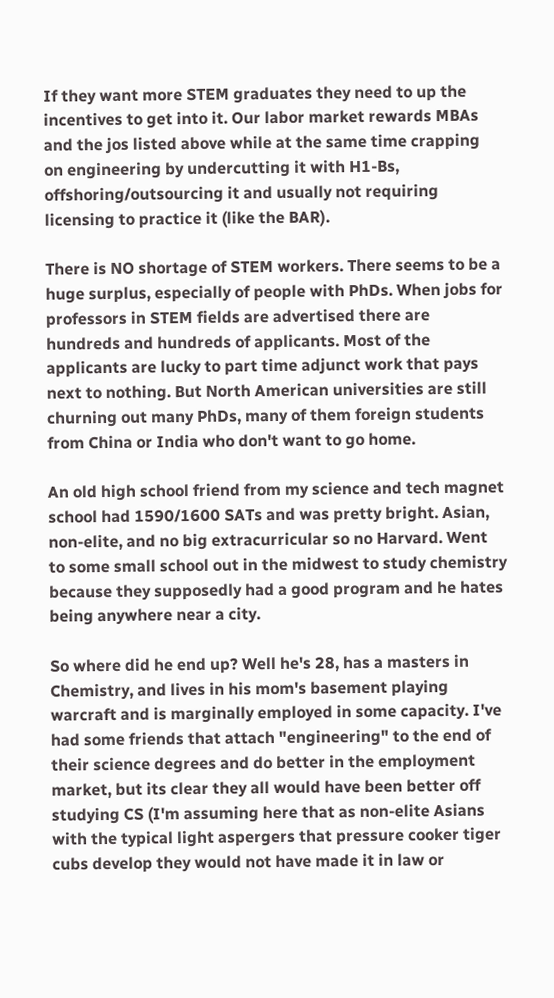If they want more STEM graduates they need to up the incentives to get into it. Our labor market rewards MBAs and the jos listed above while at the same time crapping on engineering by undercutting it with H1-Bs, offshoring/outsourcing it and usually not requiring licensing to practice it (like the BAR).

There is NO shortage of STEM workers. There seems to be a huge surplus, especially of people with PhDs. When jobs for professors in STEM fields are advertised there are hundreds and hundreds of applicants. Most of the applicants are lucky to part time adjunct work that pays next to nothing. But North American universities are still churning out many PhDs, many of them foreign students from China or India who don't want to go home.

An old high school friend from my science and tech magnet school had 1590/1600 SATs and was pretty bright. Asian, non-elite, and no big extracurricular so no Harvard. Went to some small school out in the midwest to study chemistry because they supposedly had a good program and he hates being anywhere near a city.

So where did he end up? Well he's 28, has a masters in Chemistry, and lives in his mom's basement playing warcraft and is marginally employed in some capacity. I've had some friends that attach "engineering" to the end of their science degrees and do better in the employment market, but its clear they all would have been better off studying CS (I'm assuming here that as non-elite Asians with the typical light aspergers that pressure cooker tiger cubs develop they would not have made it in law or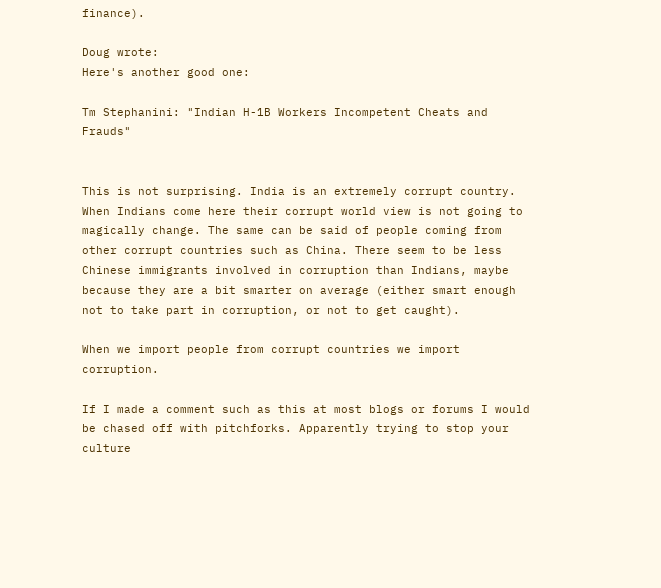finance).

Doug wrote:
Here's another good one:

Tm Stephanini: "Indian H-1B Workers Incompetent Cheats and Frauds"


This is not surprising. India is an extremely corrupt country. When Indians come here their corrupt world view is not going to magically change. The same can be said of people coming from other corrupt countries such as China. There seem to be less Chinese immigrants involved in corruption than Indians, maybe because they are a bit smarter on average (either smart enough not to take part in corruption, or not to get caught).

When we import people from corrupt countries we import corruption.

If I made a comment such as this at most blogs or forums I would be chased off with pitchforks. Apparently trying to stop your culture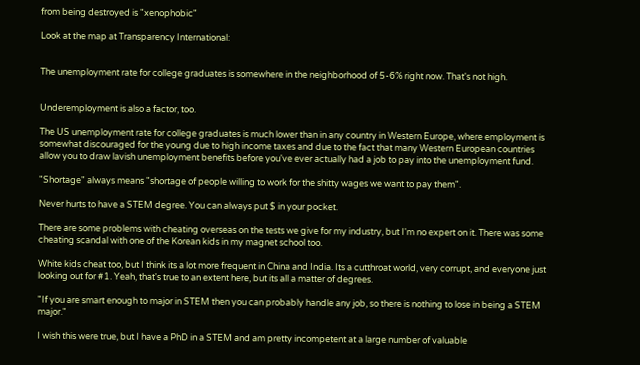from being destroyed is "xenophobic"

Look at the map at Transparency International:


The unemployment rate for college graduates is somewhere in the neighborhood of 5-6% right now. That's not high.


Underemployment is also a factor, too.

The US unemployment rate for college graduates is much lower than in any country in Western Europe, where employment is somewhat discouraged for the young due to high income taxes and due to the fact that many Western European countries allow you to draw lavish unemployment benefits before you've ever actually had a job to pay into the unemployment fund.

"Shortage" always means "shortage of people willing to work for the shitty wages we want to pay them".

Never hurts to have a STEM degree. You can always put $ in your pocket.

There are some problems with cheating overseas on the tests we give for my industry, but I'm no expert on it. There was some cheating scandal with one of the Korean kids in my magnet school too.

White kids cheat too, but I think its a lot more frequent in China and India. Its a cutthroat world, very corrupt, and everyone just looking out for #1. Yeah, that's true to an extent here, but its all a matter of degrees.

"If you are smart enough to major in STEM then you can probably handle any job, so there is nothing to lose in being a STEM major."

I wish this were true, but I have a PhD in a STEM and am pretty incompetent at a large number of valuable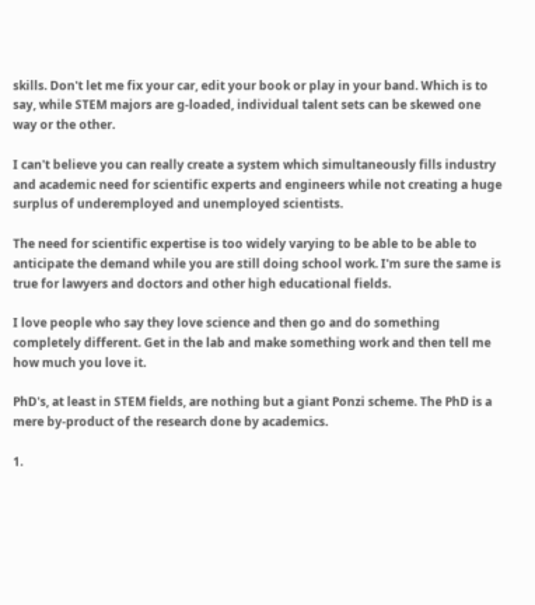skills. Don't let me fix your car, edit your book or play in your band. Which is to say, while STEM majors are g-loaded, individual talent sets can be skewed one way or the other.

I can't believe you can really create a system which simultaneously fills industry and academic need for scientific experts and engineers while not creating a huge surplus of underemployed and unemployed scientists.

The need for scientific expertise is too widely varying to be able to be able to anticipate the demand while you are still doing school work. I'm sure the same is true for lawyers and doctors and other high educational fields.

I love people who say they love science and then go and do something completely different. Get in the lab and make something work and then tell me how much you love it.

PhD's, at least in STEM fields, are nothing but a giant Ponzi scheme. The PhD is a mere by-product of the research done by academics.

1.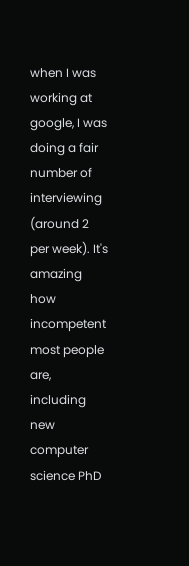when I was working at google, I was doing a fair number of interviewing (around 2 per week). It's amazing how incompetent most people are, including new computer science PhD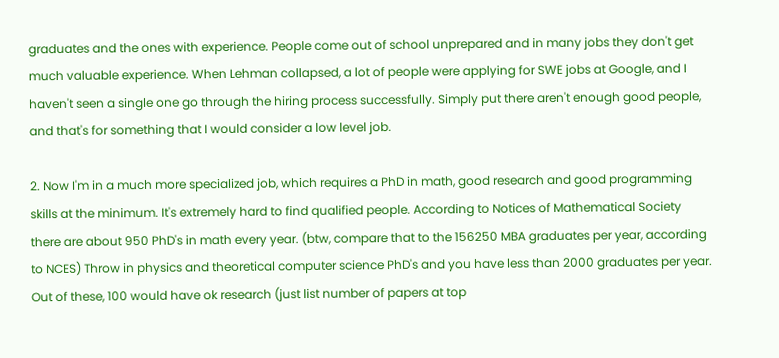graduates and the ones with experience. People come out of school unprepared and in many jobs they don't get much valuable experience. When Lehman collapsed, a lot of people were applying for SWE jobs at Google, and I haven't seen a single one go through the hiring process successfully. Simply put there aren't enough good people, and that's for something that I would consider a low level job.

2. Now I'm in a much more specialized job, which requires a PhD in math, good research and good programming skills at the minimum. It's extremely hard to find qualified people. According to Notices of Mathematical Society there are about 950 PhD's in math every year. (btw, compare that to the 156250 MBA graduates per year, according to NCES) Throw in physics and theoretical computer science PhD's and you have less than 2000 graduates per year. Out of these, 100 would have ok research (just list number of papers at top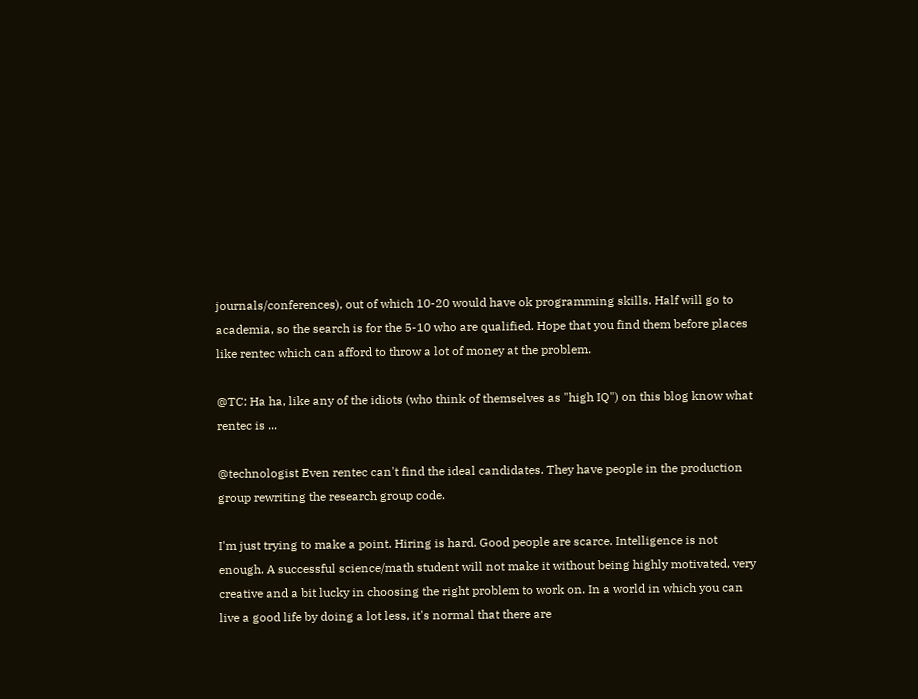journals/conferences), out of which 10-20 would have ok programming skills. Half will go to academia, so the search is for the 5-10 who are qualified. Hope that you find them before places like rentec which can afford to throw a lot of money at the problem.

@TC: Ha ha, like any of the idiots (who think of themselves as "high IQ") on this blog know what rentec is ...

@technologist Even rentec can't find the ideal candidates. They have people in the production group rewriting the research group code.

I'm just trying to make a point. Hiring is hard. Good people are scarce. Intelligence is not enough. A successful science/math student will not make it without being highly motivated, very creative and a bit lucky in choosing the right problem to work on. In a world in which you can live a good life by doing a lot less, it's normal that there are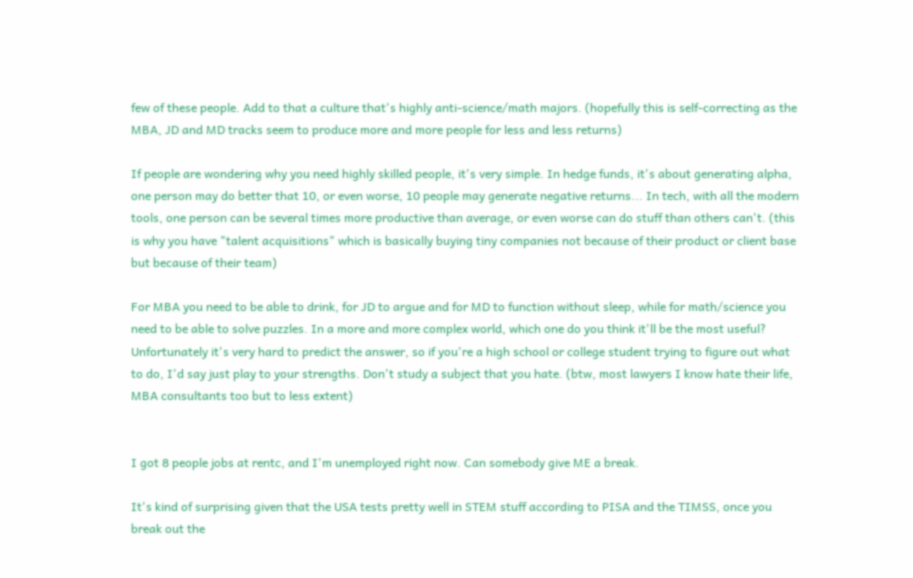few of these people. Add to that a culture that's highly anti-science/math majors. (hopefully this is self-correcting as the MBA, JD and MD tracks seem to produce more and more people for less and less returns)

If people are wondering why you need highly skilled people, it's very simple. In hedge funds, it's about generating alpha, one person may do better that 10, or even worse, 10 people may generate negative returns... In tech, with all the modern tools, one person can be several times more productive than average, or even worse can do stuff than others can't. (this is why you have "talent acquisitions" which is basically buying tiny companies not because of their product or client base but because of their team)

For MBA you need to be able to drink, for JD to argue and for MD to function without sleep, while for math/science you need to be able to solve puzzles. In a more and more complex world, which one do you think it'll be the most useful? Unfortunately it's very hard to predict the answer, so if you're a high school or college student trying to figure out what to do, I'd say just play to your strengths. Don't study a subject that you hate. (btw, most lawyers I know hate their life, MBA consultants too but to less extent)


I got 8 people jobs at rentc, and I'm unemployed right now. Can somebody give ME a break.

It's kind of surprising given that the USA tests pretty well in STEM stuff according to PISA and the TIMSS, once you break out the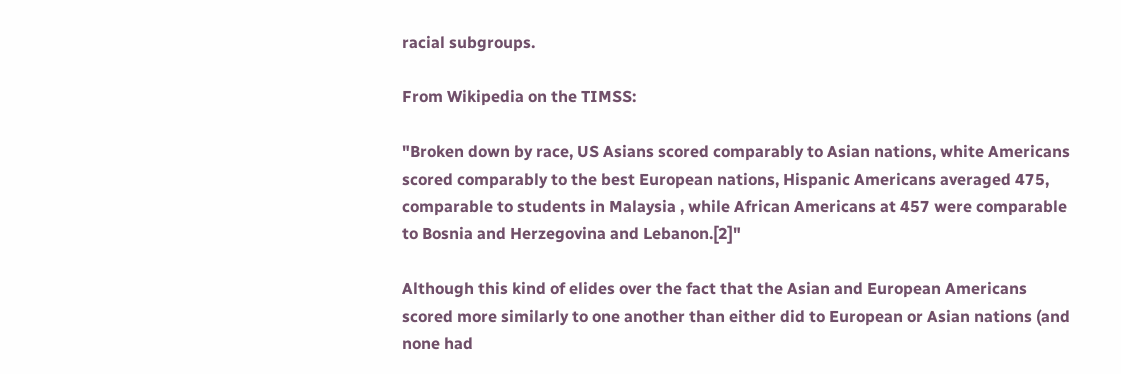racial subgroups.

From Wikipedia on the TIMSS:

"Broken down by race, US Asians scored comparably to Asian nations, white Americans scored comparably to the best European nations, Hispanic Americans averaged 475, comparable to students in Malaysia , while African Americans at 457 were comparable to Bosnia and Herzegovina and Lebanon.[2]"

Although this kind of elides over the fact that the Asian and European Americans scored more similarly to one another than either did to European or Asian nations (and none had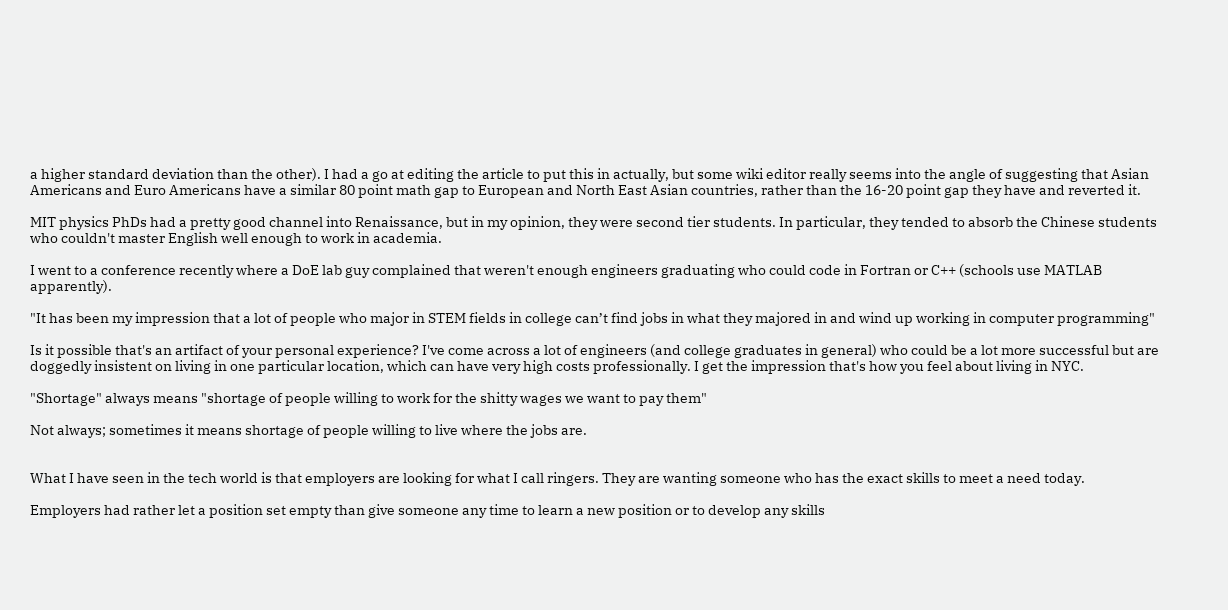a higher standard deviation than the other). I had a go at editing the article to put this in actually, but some wiki editor really seems into the angle of suggesting that Asian Americans and Euro Americans have a similar 80 point math gap to European and North East Asian countries, rather than the 16-20 point gap they have and reverted it.

MIT physics PhDs had a pretty good channel into Renaissance, but in my opinion, they were second tier students. In particular, they tended to absorb the Chinese students who couldn't master English well enough to work in academia.

I went to a conference recently where a DoE lab guy complained that weren't enough engineers graduating who could code in Fortran or C++ (schools use MATLAB apparently).

"It has been my impression that a lot of people who major in STEM fields in college can’t find jobs in what they majored in and wind up working in computer programming"

Is it possible that's an artifact of your personal experience? I've come across a lot of engineers (and college graduates in general) who could be a lot more successful but are doggedly insistent on living in one particular location, which can have very high costs professionally. I get the impression that's how you feel about living in NYC.

"Shortage" always means "shortage of people willing to work for the shitty wages we want to pay them"

Not always; sometimes it means shortage of people willing to live where the jobs are.


What I have seen in the tech world is that employers are looking for what I call ringers. They are wanting someone who has the exact skills to meet a need today.

Employers had rather let a position set empty than give someone any time to learn a new position or to develop any skills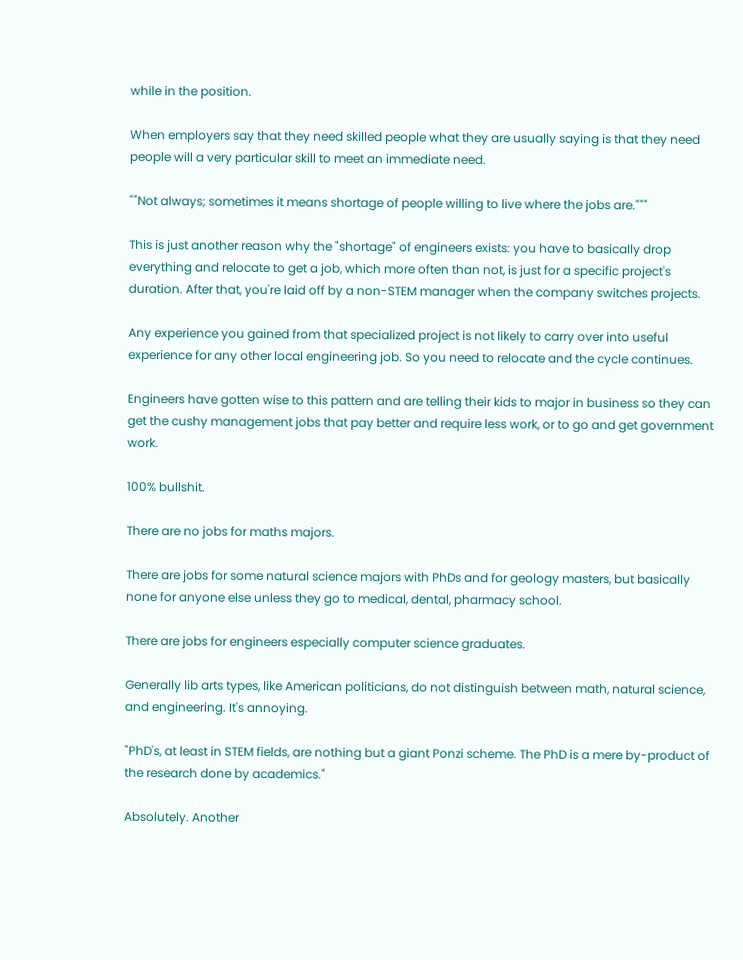while in the position.

When employers say that they need skilled people what they are usually saying is that they need people will a very particular skill to meet an immediate need.

""Not always; sometimes it means shortage of people willing to live where the jobs are."""

This is just another reason why the "shortage" of engineers exists: you have to basically drop everything and relocate to get a job, which more often than not, is just for a specific project's duration. After that, you're laid off by a non-STEM manager when the company switches projects.

Any experience you gained from that specialized project is not likely to carry over into useful experience for any other local engineering job. So you need to relocate and the cycle continues.

Engineers have gotten wise to this pattern and are telling their kids to major in business so they can get the cushy management jobs that pay better and require less work, or to go and get government work.

100% bullshit.

There are no jobs for maths majors.

There are jobs for some natural science majors with PhDs and for geology masters, but basically none for anyone else unless they go to medical, dental, pharmacy school.

There are jobs for engineers especially computer science graduates.

Generally lib arts types, like American politicians, do not distinguish between math, natural science, and engineering. It's annoying.

"PhD's, at least in STEM fields, are nothing but a giant Ponzi scheme. The PhD is a mere by-product of the research done by academics."

Absolutely. Another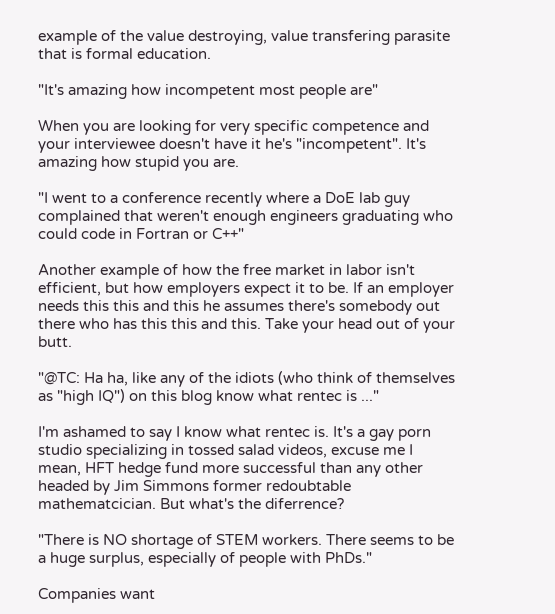example of the value destroying, value transfering parasite that is formal education.

"It's amazing how incompetent most people are"

When you are looking for very specific competence and your interviewee doesn't have it he's "incompetent". It's amazing how stupid you are.

"I went to a conference recently where a DoE lab guy complained that weren't enough engineers graduating who could code in Fortran or C++"

Another example of how the free market in labor isn't efficient, but how employers expect it to be. If an employer needs this this and this he assumes there's somebody out there who has this this and this. Take your head out of your butt.

"@TC: Ha ha, like any of the idiots (who think of themselves as "high IQ") on this blog know what rentec is ..."

I'm ashamed to say I know what rentec is. It's a gay porn studio specializing in tossed salad videos, excuse me I mean, HFT hedge fund more successful than any other headed by Jim Simmons former redoubtable mathematcician. But what's the diferrence?

"There is NO shortage of STEM workers. There seems to be a huge surplus, especially of people with PhDs."

Companies want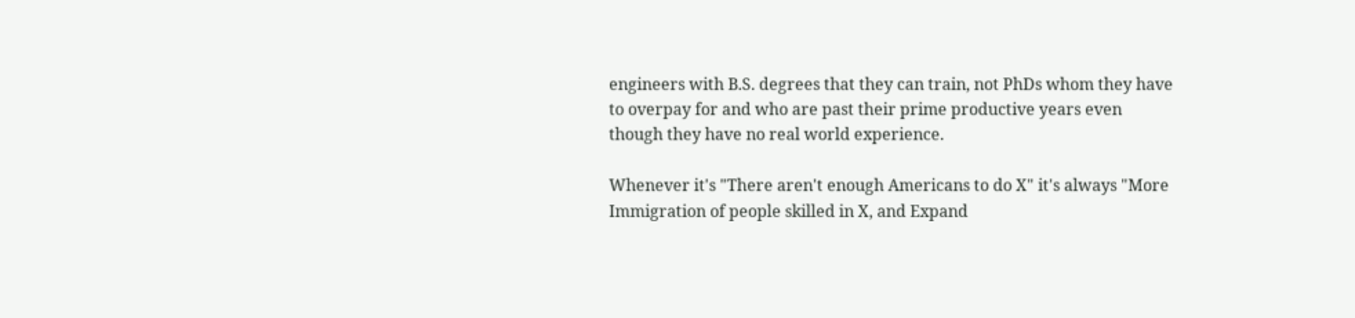engineers with B.S. degrees that they can train, not PhDs whom they have to overpay for and who are past their prime productive years even though they have no real world experience.

Whenever it's "There aren't enough Americans to do X" it's always "More Immigration of people skilled in X, and Expand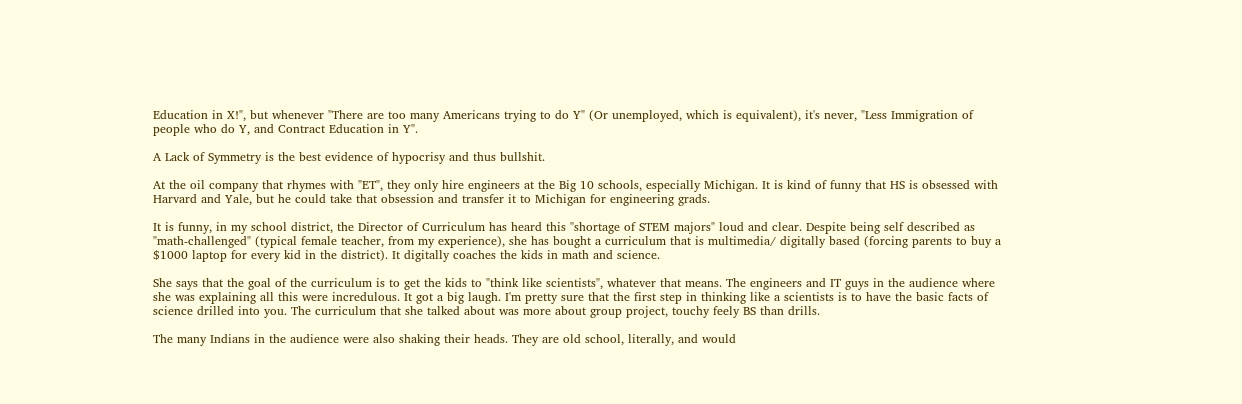Education in X!", but whenever "There are too many Americans trying to do Y" (Or unemployed, which is equivalent), it's never, "Less Immigration of people who do Y, and Contract Education in Y".

A Lack of Symmetry is the best evidence of hypocrisy and thus bullshit.

At the oil company that rhymes with "ET", they only hire engineers at the Big 10 schools, especially Michigan. It is kind of funny that HS is obsessed with Harvard and Yale, but he could take that obsession and transfer it to Michigan for engineering grads.

It is funny, in my school district, the Director of Curriculum has heard this "shortage of STEM majors" loud and clear. Despite being self described as "math-challenged" (typical female teacher, from my experience), she has bought a curriculum that is multimedia/ digitally based (forcing parents to buy a $1000 laptop for every kid in the district). It digitally coaches the kids in math and science.

She says that the goal of the curriculum is to get the kids to "think like scientists", whatever that means. The engineers and IT guys in the audience where she was explaining all this were incredulous. It got a big laugh. I'm pretty sure that the first step in thinking like a scientists is to have the basic facts of science drilled into you. The curriculum that she talked about was more about group project, touchy feely BS than drills.

The many Indians in the audience were also shaking their heads. They are old school, literally, and would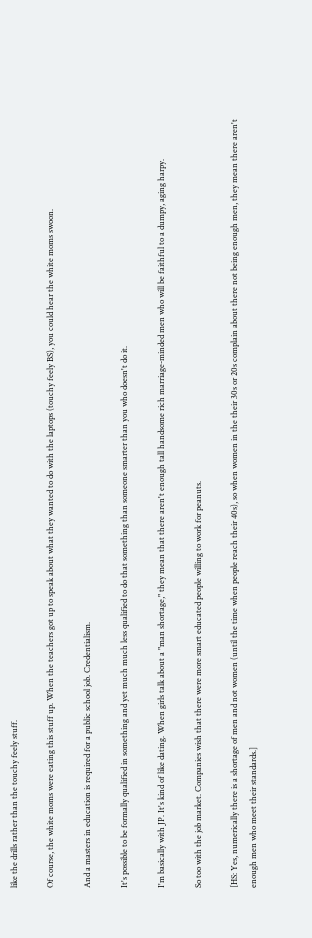like the drills rather than the touchy feely stuff.

Of course, the white moms were eating this stuff up. When the teachers got up to speak about what they wanted to do with the laptops (touchy feely BS), you could hear the white moms swoon.

And a masters in education is required for a public school job. Credentialism.

It's possible to be formally qualified in something and yet much much less qualified to do that something than someone smarter than you who doesn't do it.

I'm basically with JP. It's kind of like dating. When girls talk about a "man shortage," they mean that there aren't enough tall handsome rich marriage-minded men who will be faithful to a dumpy, aging harpy.

So too with the job market. Companies wish that there were more smart educated people willing to work for peanuts.

[HS: Yes, numerically there is a shortage of men and not women (until the time when people reach their 40s), so when women in the their 30s or 20s complain about there not being enough men, they mean there aren't enough men who meet their standards.]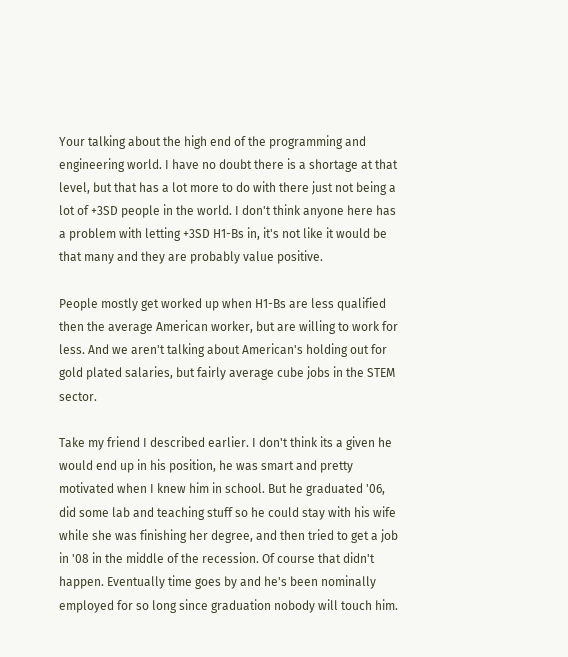Your talking about the high end of the programming and engineering world. I have no doubt there is a shortage at that level, but that has a lot more to do with there just not being a lot of +3SD people in the world. I don't think anyone here has a problem with letting +3SD H1-Bs in, it's not like it would be that many and they are probably value positive.

People mostly get worked up when H1-Bs are less qualified then the average American worker, but are willing to work for less. And we aren't talking about American's holding out for gold plated salaries, but fairly average cube jobs in the STEM sector.

Take my friend I described earlier. I don't think its a given he would end up in his position, he was smart and pretty motivated when I knew him in school. But he graduated '06, did some lab and teaching stuff so he could stay with his wife while she was finishing her degree, and then tried to get a job in '08 in the middle of the recession. Of course that didn't happen. Eventually time goes by and he's been nominally employed for so long since graduation nobody will touch him.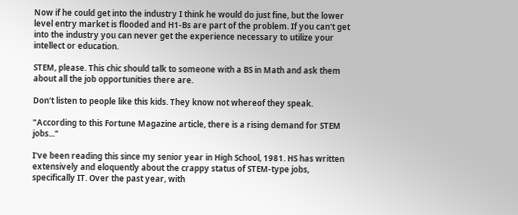Now if he could get into the industry I think he would do just fine, but the lower level entry market is flooded and H1-Bs are part of the problem. If you can't get into the industry you can never get the experience necessary to utilize your intellect or education.

STEM, please. This chic should talk to someone with a BS in Math and ask them about all the job opportunities there are.

Don't listen to people like this kids. They know not whereof they speak.

"According to this Fortune Magazine article, there is a rising demand for STEM jobs..."

I've been reading this since my senior year in High School, 1981. HS has written extensively and eloquently about the crappy status of STEM-type jobs, specifically IT. Over the past year, with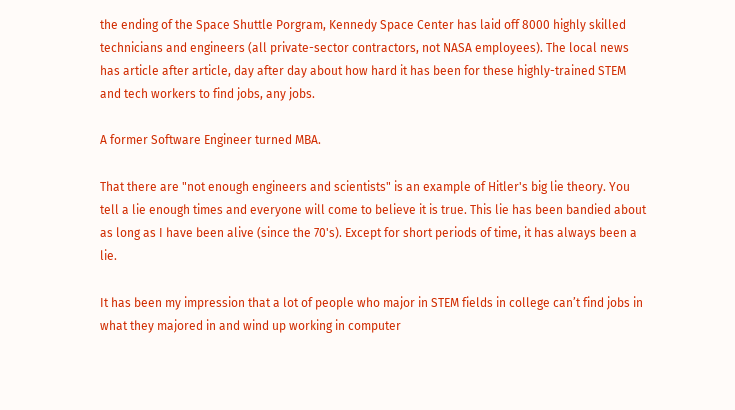the ending of the Space Shuttle Porgram, Kennedy Space Center has laid off 8000 highly skilled technicians and engineers (all private-sector contractors, not NASA employees). The local news has article after article, day after day about how hard it has been for these highly-trained STEM and tech workers to find jobs, any jobs.

A former Software Engineer turned MBA.

That there are "not enough engineers and scientists" is an example of Hitler's big lie theory. You tell a lie enough times and everyone will come to believe it is true. This lie has been bandied about as long as I have been alive (since the 70's). Except for short periods of time, it has always been a lie.

It has been my impression that a lot of people who major in STEM fields in college can’t find jobs in what they majored in and wind up working in computer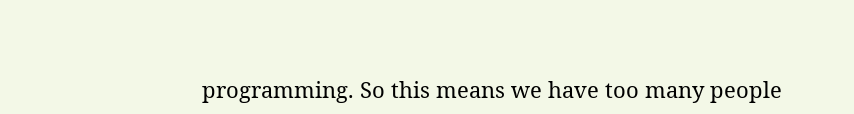programming. So this means we have too many people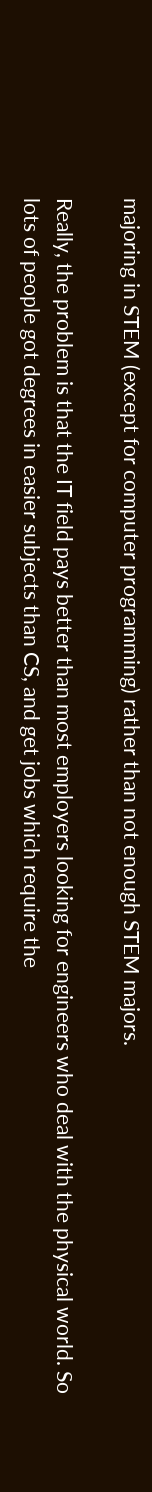majoring in STEM (except for computer programming) rather than not enough STEM majors.

Really, the problem is that the IT field pays better than most employers looking for engineers who deal with the physical world. So lots of people got degrees in easier subjects than CS, and get jobs which require the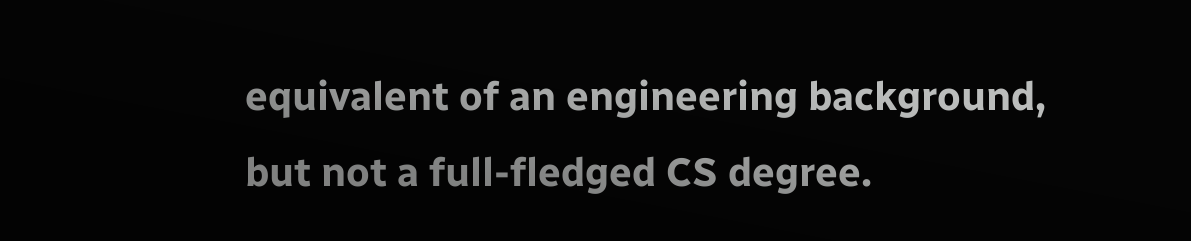equivalent of an engineering background, but not a full-fledged CS degree.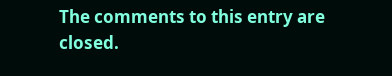The comments to this entry are closed.